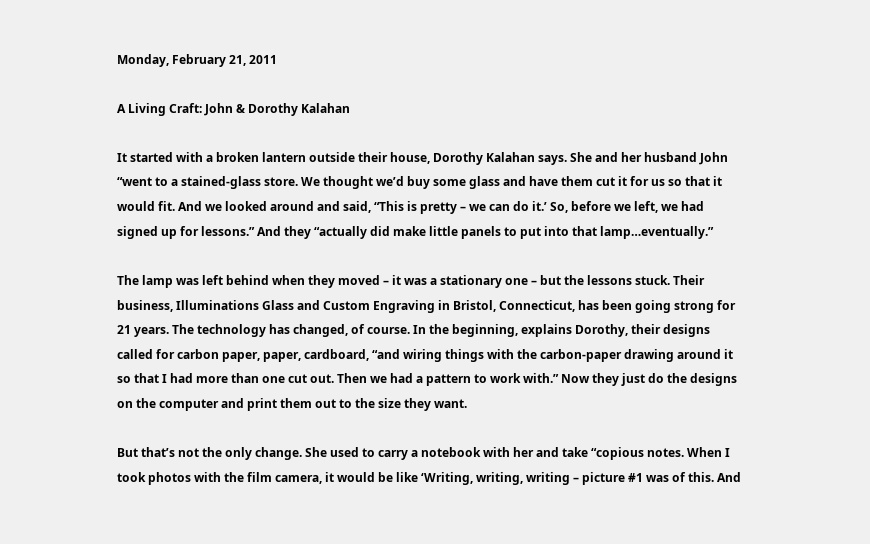Monday, February 21, 2011

A Living Craft: John & Dorothy Kalahan

It started with a broken lantern outside their house, Dorothy Kalahan says. She and her husband John “went to a stained-glass store. We thought we’d buy some glass and have them cut it for us so that it would fit. And we looked around and said, “This is pretty – we can do it.’ So, before we left, we had signed up for lessons.” And they “actually did make little panels to put into that lamp…eventually.”

The lamp was left behind when they moved – it was a stationary one – but the lessons stuck. Their business, Illuminations Glass and Custom Engraving in Bristol, Connecticut, has been going strong for 21 years. The technology has changed, of course. In the beginning, explains Dorothy, their designs called for carbon paper, paper, cardboard, “and wiring things with the carbon-paper drawing around it so that I had more than one cut out. Then we had a pattern to work with.” Now they just do the designs on the computer and print them out to the size they want.

But that’s not the only change. She used to carry a notebook with her and take “copious notes. When I took photos with the film camera, it would be like ‘Writing, writing, writing – picture #1 was of this. And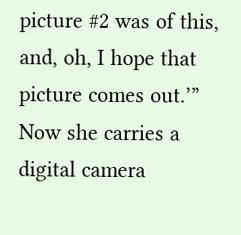picture #2 was of this, and, oh, I hope that picture comes out.’” Now she carries a digital camera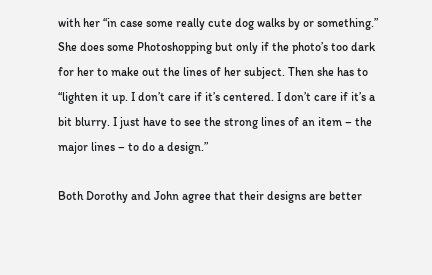with her “in case some really cute dog walks by or something.” She does some Photoshopping but only if the photo’s too dark for her to make out the lines of her subject. Then she has to “lighten it up. I don’t care if it’s centered. I don’t care if it’s a bit blurry. I just have to see the strong lines of an item – the major lines – to do a design.”

Both Dorothy and John agree that their designs are better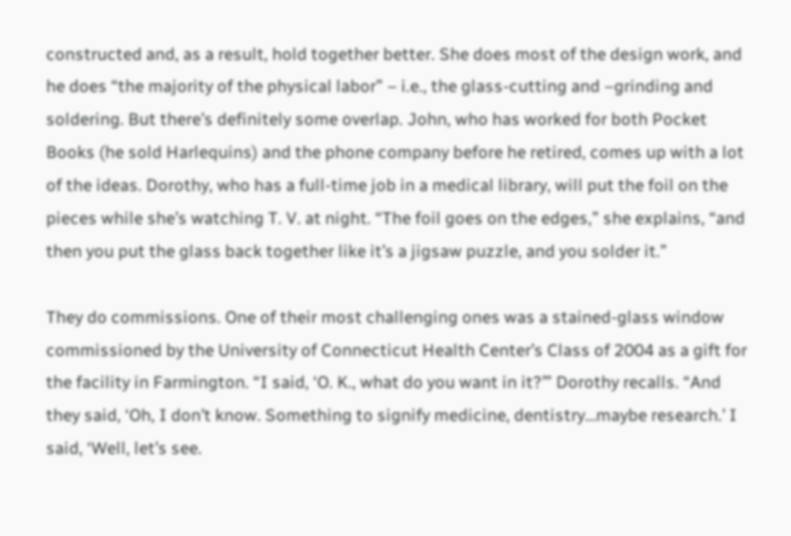constructed and, as a result, hold together better. She does most of the design work, and he does “the majority of the physical labor” – i.e., the glass-cutting and –grinding and soldering. But there’s definitely some overlap. John, who has worked for both Pocket Books (he sold Harlequins) and the phone company before he retired, comes up with a lot of the ideas. Dorothy, who has a full-time job in a medical library, will put the foil on the pieces while she’s watching T. V. at night. “The foil goes on the edges,” she explains, “and then you put the glass back together like it’s a jigsaw puzzle, and you solder it.”

They do commissions. One of their most challenging ones was a stained-glass window commissioned by the University of Connecticut Health Center’s Class of 2004 as a gift for the facility in Farmington. “I said, ‘O. K., what do you want in it?’” Dorothy recalls. “And they said, ‘Oh, I don’t know. Something to signify medicine, dentistry…maybe research.’ I said, ‘Well, let’s see.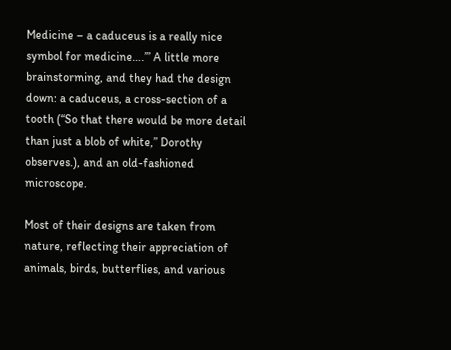Medicine – a caduceus is a really nice symbol for medicine….’” A little more brainstorming, and they had the design down: a caduceus, a cross-section of a tooth (“So that there would be more detail than just a blob of white,” Dorothy observes.), and an old-fashioned microscope.

Most of their designs are taken from nature, reflecting their appreciation of animals, birds, butterflies, and various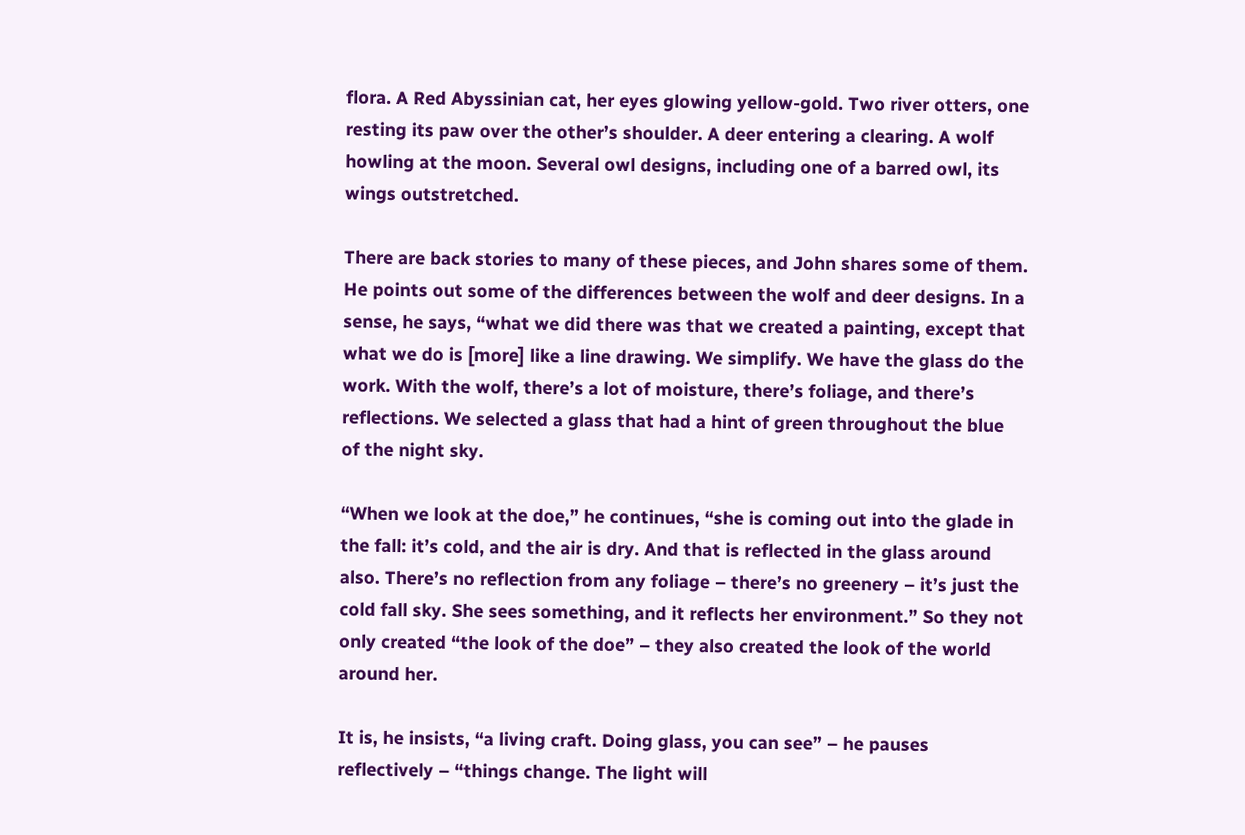flora. A Red Abyssinian cat, her eyes glowing yellow-gold. Two river otters, one resting its paw over the other’s shoulder. A deer entering a clearing. A wolf howling at the moon. Several owl designs, including one of a barred owl, its wings outstretched.

There are back stories to many of these pieces, and John shares some of them. He points out some of the differences between the wolf and deer designs. In a sense, he says, “what we did there was that we created a painting, except that what we do is [more] like a line drawing. We simplify. We have the glass do the work. With the wolf, there’s a lot of moisture, there’s foliage, and there’s reflections. We selected a glass that had a hint of green throughout the blue of the night sky.

“When we look at the doe,” he continues, “she is coming out into the glade in the fall: it’s cold, and the air is dry. And that is reflected in the glass around also. There’s no reflection from any foliage – there’s no greenery – it’s just the cold fall sky. She sees something, and it reflects her environment.” So they not only created “the look of the doe” – they also created the look of the world around her.

It is, he insists, “a living craft. Doing glass, you can see” – he pauses reflectively – “things change. The light will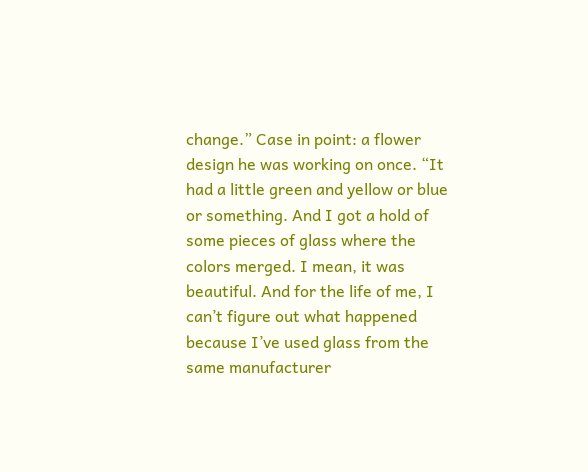change.” Case in point: a flower design he was working on once. “It had a little green and yellow or blue or something. And I got a hold of some pieces of glass where the colors merged. I mean, it was beautiful. And for the life of me, I can’t figure out what happened because I’ve used glass from the same manufacturer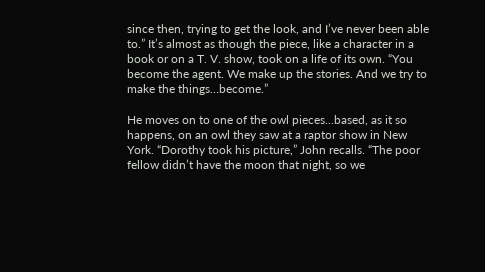since then, trying to get the look, and I’ve never been able to.” It’s almost as though the piece, like a character in a book or on a T. V. show, took on a life of its own. “You become the agent. We make up the stories. And we try to make the things…become.”

He moves on to one of the owl pieces...based, as it so happens, on an owl they saw at a raptor show in New York. “Dorothy took his picture,” John recalls. “The poor fellow didn’t have the moon that night, so we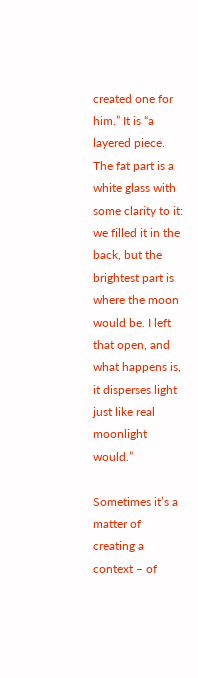created one for him.” It is “a layered piece. The fat part is a white glass with some clarity to it: we filled it in the back, but the brightest part is where the moon would be. I left that open, and what happens is, it disperses light just like real moonlight would.”

Sometimes it’s a matter of creating a context – of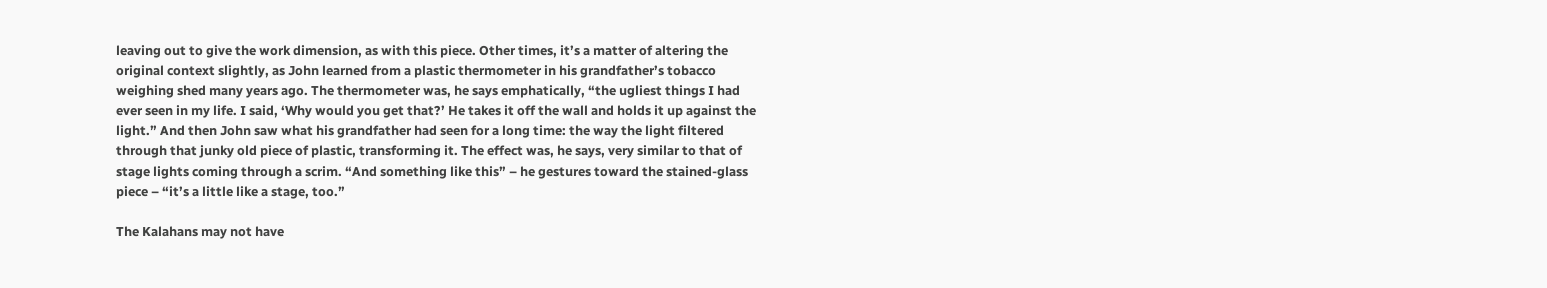leaving out to give the work dimension, as with this piece. Other times, it’s a matter of altering the original context slightly, as John learned from a plastic thermometer in his grandfather’s tobacco weighing shed many years ago. The thermometer was, he says emphatically, “the ugliest things I had ever seen in my life. I said, ‘Why would you get that?’ He takes it off the wall and holds it up against the light.” And then John saw what his grandfather had seen for a long time: the way the light filtered through that junky old piece of plastic, transforming it. The effect was, he says, very similar to that of stage lights coming through a scrim. “And something like this” – he gestures toward the stained-glass piece – “it’s a little like a stage, too.”

The Kalahans may not have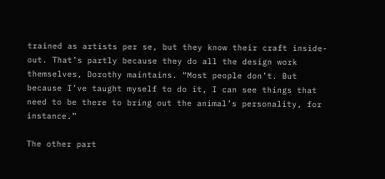trained as artists per se, but they know their craft inside-out. That’s partly because they do all the design work themselves, Dorothy maintains. “Most people don’t. But because I’ve taught myself to do it, I can see things that need to be there to bring out the animal’s personality, for instance.”

The other part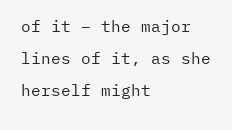of it – the major lines of it, as she herself might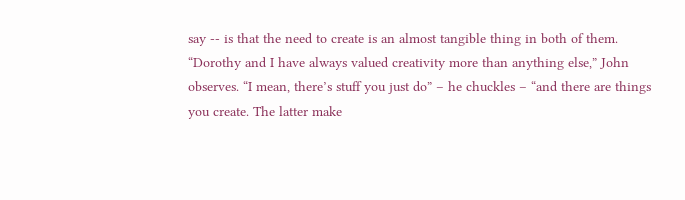say -- is that the need to create is an almost tangible thing in both of them. “Dorothy and I have always valued creativity more than anything else,” John observes. “I mean, there’s stuff you just do” – he chuckles – “and there are things you create. The latter make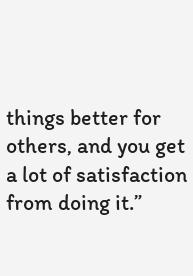things better for others, and you get a lot of satisfaction from doing it.”